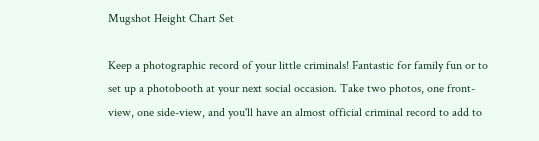Mugshot Height Chart Set

Keep a photographic record of your little criminals! Fantastic for family fun or to set up a photobooth at your next social occasion. Take two photos, one front-view, one side-view, and you'll have an almost official criminal record to add to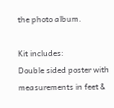the photo album.

Kit includes:
Double sided poster with measurements in feet &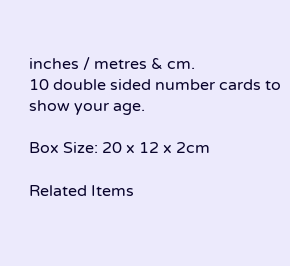inches / metres & cm.
10 double sided number cards to show your age.

Box Size: 20 x 12 x 2cm

Related Items